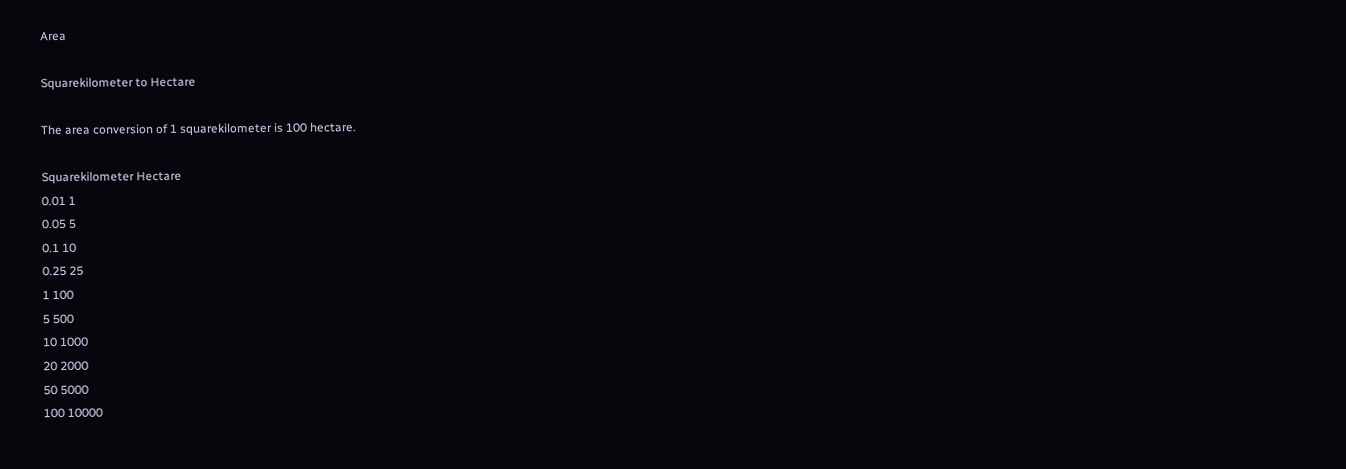Area

Squarekilometer to Hectare

The area conversion of 1 squarekilometer is 100 hectare.

Squarekilometer Hectare
0.01 1
0.05 5
0.1 10
0.25 25
1 100
5 500
10 1000
20 2000
50 5000
100 10000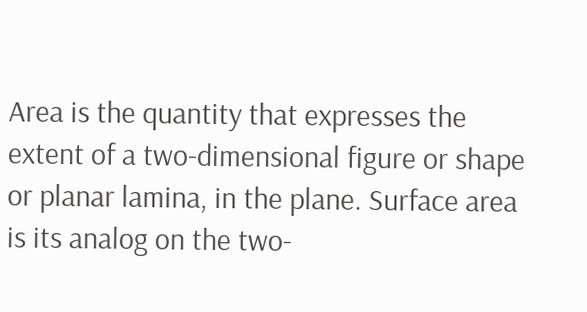Area is the quantity that expresses the extent of a two-dimensional figure or shape or planar lamina, in the plane. Surface area is its analog on the two-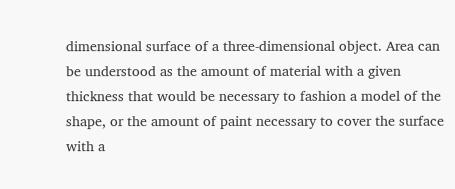dimensional surface of a three-dimensional object. Area can be understood as the amount of material with a given thickness that would be necessary to fashion a model of the shape, or the amount of paint necessary to cover the surface with a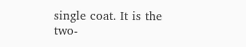single coat. It is the two-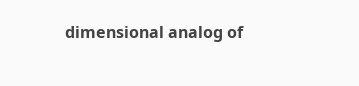dimensional analog of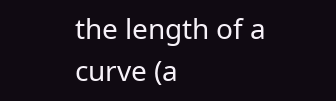the length of a curve (a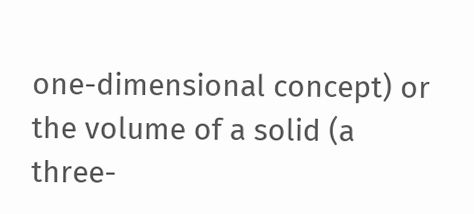one-dimensional concept) or the volume of a solid (a three-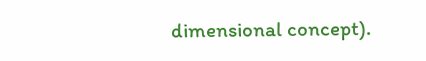dimensional concept).